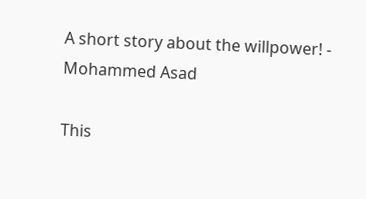A short story about the willpower! - Mohammed Asad

This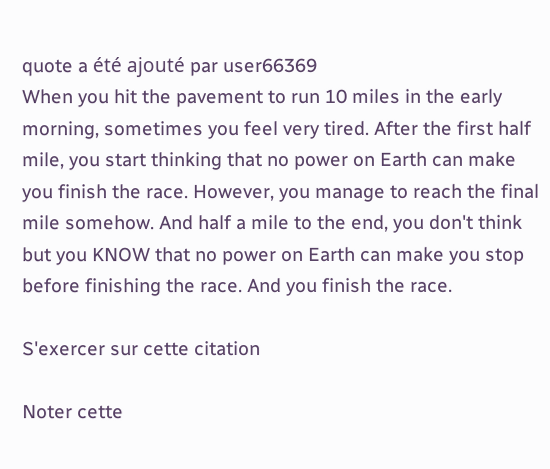quote a été ajouté par user66369
When you hit the pavement to run 10 miles in the early morning, sometimes you feel very tired. After the first half mile, you start thinking that no power on Earth can make you finish the race. However, you manage to reach the final mile somehow. And half a mile to the end, you don't think but you KNOW that no power on Earth can make you stop before finishing the race. And you finish the race.

S'exercer sur cette citation

Noter cette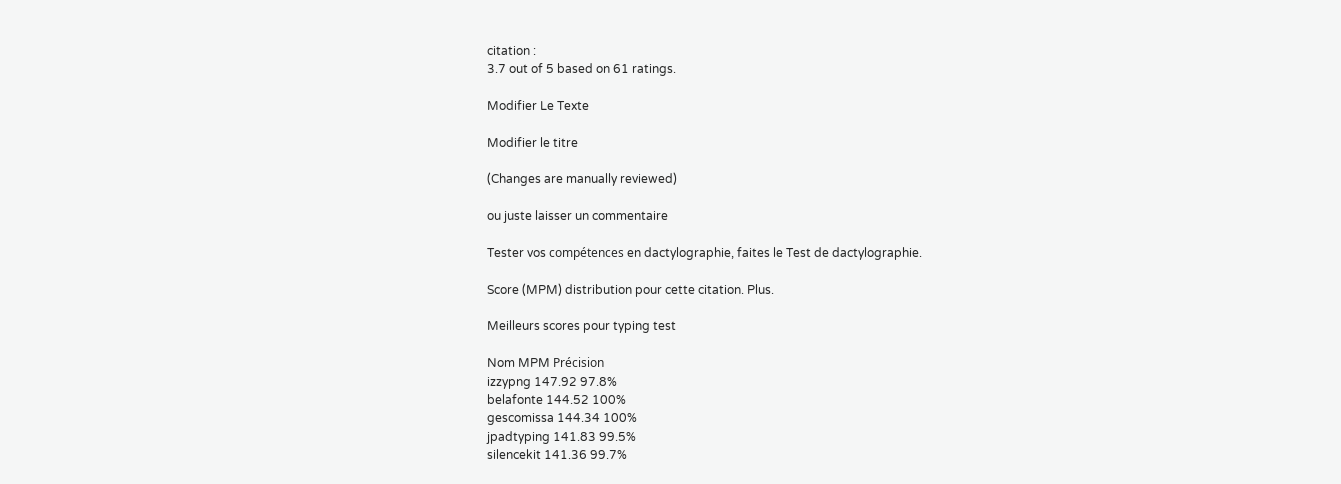citation :
3.7 out of 5 based on 61 ratings.

Modifier Le Texte

Modifier le titre

(Changes are manually reviewed)

ou juste laisser un commentaire

Tester vos compétences en dactylographie, faites le Test de dactylographie.

Score (MPM) distribution pour cette citation. Plus.

Meilleurs scores pour typing test

Nom MPM Précision
izzypng 147.92 97.8%
belafonte 144.52 100%
gescomissa 144.34 100%
jpadtyping 141.83 99.5%
silencekit 141.36 99.7%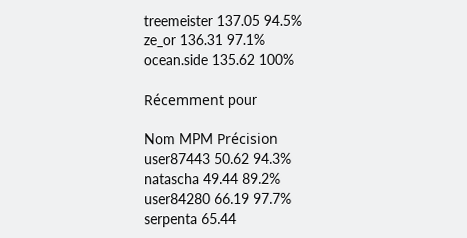treemeister 137.05 94.5%
ze_or 136.31 97.1%
ocean.side 135.62 100%

Récemment pour

Nom MPM Précision
user87443 50.62 94.3%
natascha 49.44 89.2%
user84280 66.19 97.7%
serpenta 65.44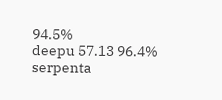94.5%
deepu 57.13 96.4%
serpenta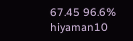67.45 96.6%
hiyaman10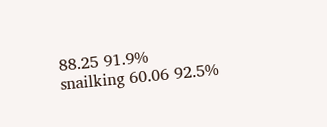88.25 91.9%
snailking 60.06 92.5%